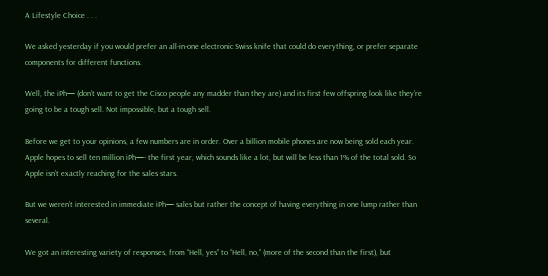A Lifestyle Choice . . .

We asked yesterday if you would prefer an all-in-one electronic Swiss knife that could do everything, or prefer separate components for different functions.

Well, the iPh— (don’t want to get the Cisco people any madder than they are) and its first few offspring look like they’re going to be a tough sell. Not impossible, but a tough sell.

Before we get to your opinions, a few numbers are in order. Over a billion mobile phones are now being sold each year. Apple hopes to sell ten million iPh—- the first year, which sounds like a lot, but will be less than 1% of the total sold. So Apple isn’t exactly reaching for the sales stars.

But we weren’t interested in immediate iPh— sales but rather the concept of having everything in one lump rather than several.

We got an interesting variety of responses, from “Hell, yes” to “Hell, no,” (more of the second than the first), but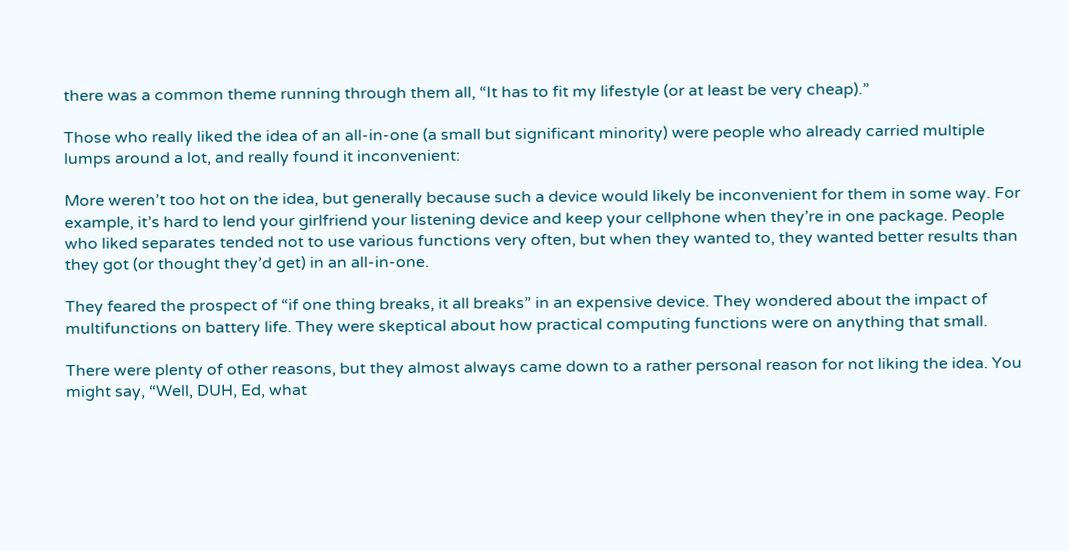there was a common theme running through them all, “It has to fit my lifestyle (or at least be very cheap).”

Those who really liked the idea of an all-in-one (a small but significant minority) were people who already carried multiple lumps around a lot, and really found it inconvenient:

More weren’t too hot on the idea, but generally because such a device would likely be inconvenient for them in some way. For example, it’s hard to lend your girlfriend your listening device and keep your cellphone when they’re in one package. People who liked separates tended not to use various functions very often, but when they wanted to, they wanted better results than they got (or thought they’d get) in an all-in-one.

They feared the prospect of “if one thing breaks, it all breaks” in an expensive device. They wondered about the impact of multifunctions on battery life. They were skeptical about how practical computing functions were on anything that small.

There were plenty of other reasons, but they almost always came down to a rather personal reason for not liking the idea. You might say, “Well, DUH, Ed, what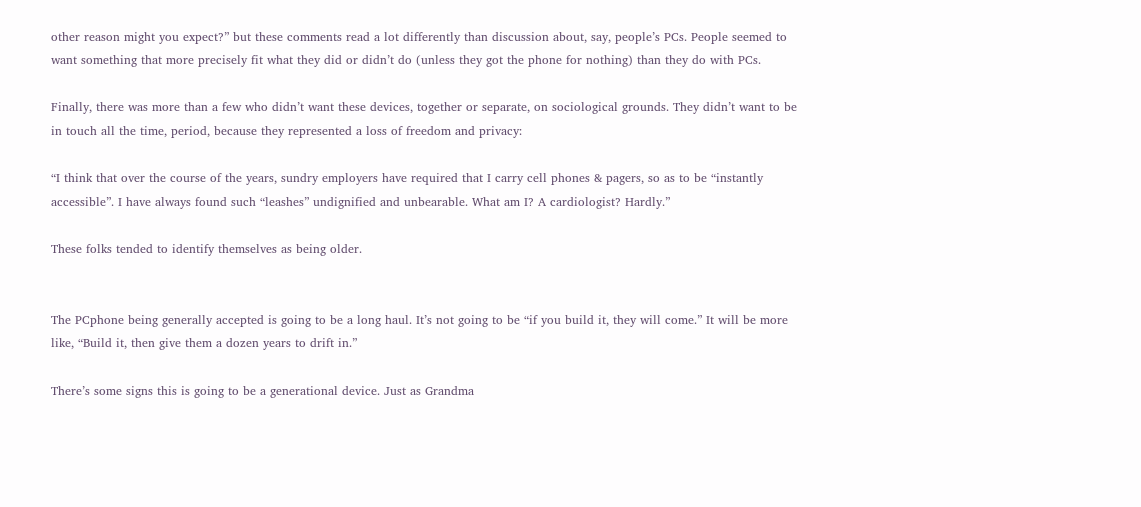other reason might you expect?” but these comments read a lot differently than discussion about, say, people’s PCs. People seemed to want something that more precisely fit what they did or didn’t do (unless they got the phone for nothing) than they do with PCs.

Finally, there was more than a few who didn’t want these devices, together or separate, on sociological grounds. They didn’t want to be in touch all the time, period, because they represented a loss of freedom and privacy:

“I think that over the course of the years, sundry employers have required that I carry cell phones & pagers, so as to be “instantly accessible”. I have always found such “leashes” undignified and unbearable. What am I? A cardiologist? Hardly.”

These folks tended to identify themselves as being older.


The PCphone being generally accepted is going to be a long haul. It’s not going to be “if you build it, they will come.” It will be more like, “Build it, then give them a dozen years to drift in.”

There’s some signs this is going to be a generational device. Just as Grandma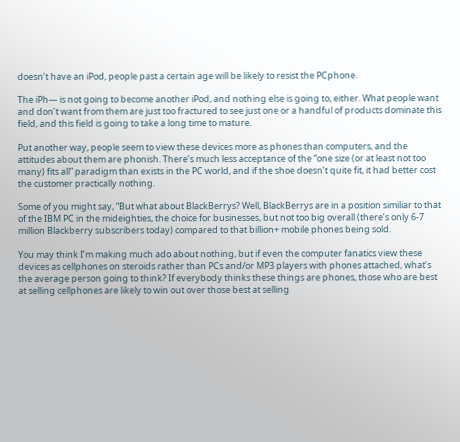doesn’t have an iPod, people past a certain age will be likely to resist the PCphone.

The iPh— is not going to become another iPod, and nothing else is going to, either. What people want and don’t want from them are just too fractured to see just one or a handful of products dominate this field, and this field is going to take a long time to mature.

Put another way, people seem to view these devices more as phones than computers, and the attitudes about them are phonish. There’s much less acceptance of the “one size (or at least not too many) fits all” paradigm than exists in the PC world, and if the shoe doesn’t quite fit, it had better cost the customer practically nothing.

Some of you might say, “But what about BlackBerrys? Well, BlackBerrys are in a position similiar to that of the IBM PC in the mideighties, the choice for businesses, but not too big overall (there’s only 6-7 million Blackberry subscribers today) compared to that billion+ mobile phones being sold.

You may think I’m making much ado about nothing, but if even the computer fanatics view these devices as cellphones on steroids rather than PCs and/or MP3 players with phones attached, what’s the average person going to think? If everybody thinks these things are phones, those who are best at selling cellphones are likely to win out over those best at selling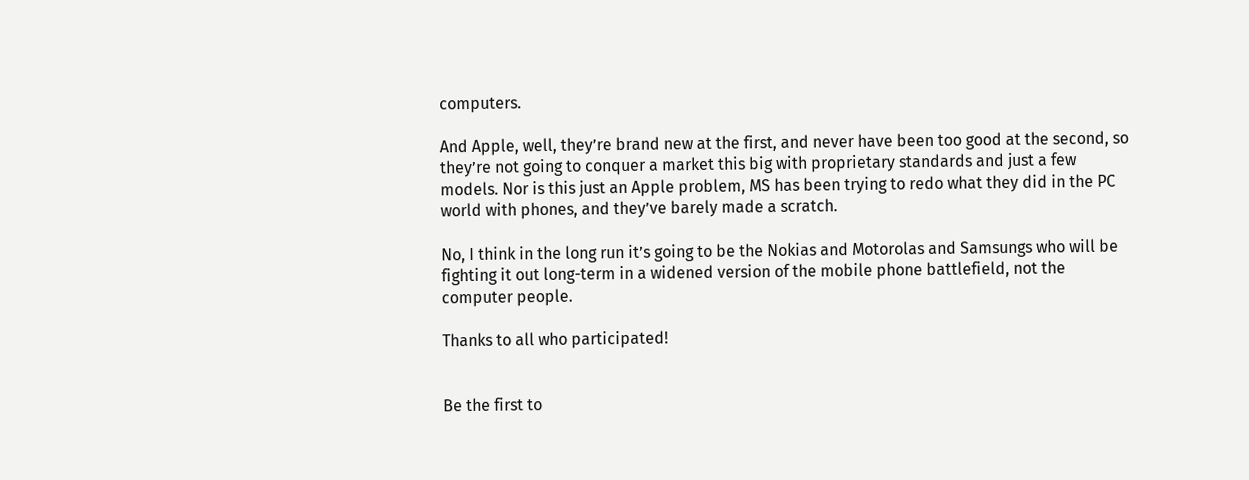computers.

And Apple, well, they’re brand new at the first, and never have been too good at the second, so they’re not going to conquer a market this big with proprietary standards and just a few models. Nor is this just an Apple problem, MS has been trying to redo what they did in the PC world with phones, and they’ve barely made a scratch.

No, I think in the long run it’s going to be the Nokias and Motorolas and Samsungs who will be fighting it out long-term in a widened version of the mobile phone battlefield, not the computer people.

Thanks to all who participated!


Be the first to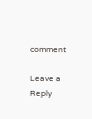comment

Leave a Reply